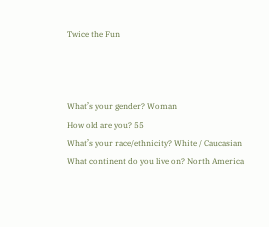Twice the Fun



What’s your gender? Woman
How old are you? 55
What’s your race/ethnicity? White / Caucasian
What continent do you live on? North America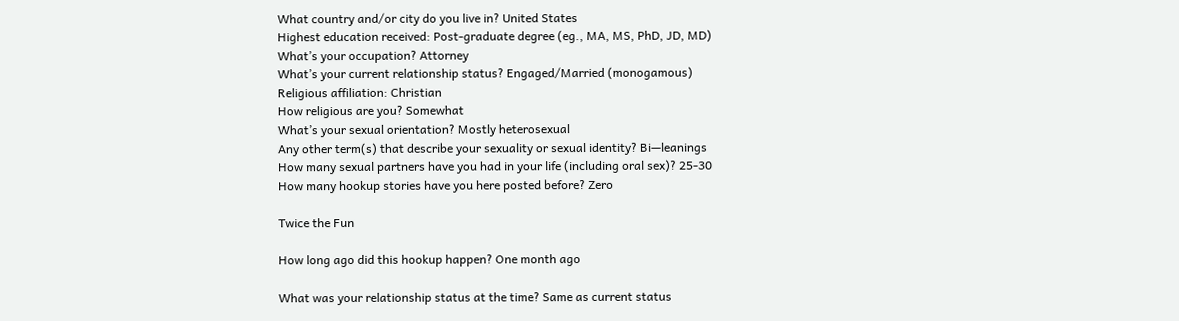What country and/or city do you live in? United States
Highest education received: Post-graduate degree (eg., MA, MS, PhD, JD, MD)
What’s your occupation? Attorney
What’s your current relationship status? Engaged/Married (monogamous)
Religious affiliation: Christian
How religious are you? Somewhat
What’s your sexual orientation? Mostly heterosexual
Any other term(s) that describe your sexuality or sexual identity? Bi—leanings
How many sexual partners have you had in your life (including oral sex)? 25-30
How many hookup stories have you here posted before? Zero

Twice the Fun

How long ago did this hookup happen? One month ago

What was your relationship status at the time? Same as current status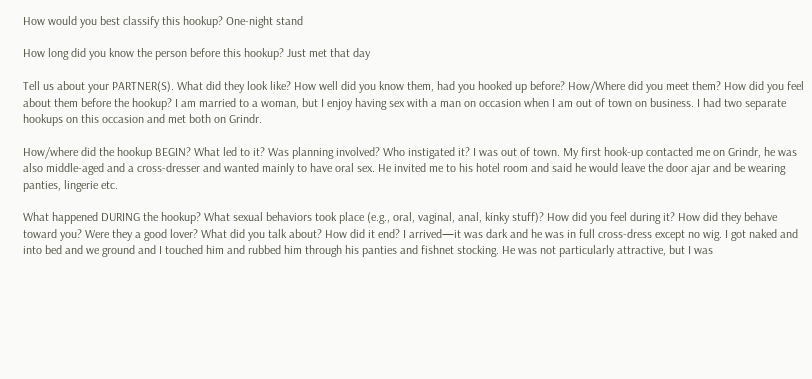How would you best classify this hookup? One-night stand

How long did you know the person before this hookup? Just met that day

Tell us about your PARTNER(S). What did they look like? How well did you know them, had you hooked up before? How/Where did you meet them? How did you feel about them before the hookup? I am married to a woman, but I enjoy having sex with a man on occasion when I am out of town on business. I had two separate hookups on this occasion and met both on Grindr.

How/where did the hookup BEGIN? What led to it? Was planning involved? Who instigated it? I was out of town. My first hook-up contacted me on Grindr, he was also middle-aged and a cross-dresser and wanted mainly to have oral sex. He invited me to his hotel room and said he would leave the door ajar and be wearing panties, lingerie etc.

What happened DURING the hookup? What sexual behaviors took place (e.g., oral, vaginal, anal, kinky stuff)? How did you feel during it? How did they behave toward you? Were they a good lover? What did you talk about? How did it end? I arrived—it was dark and he was in full cross-dress except no wig. I got naked and into bed and we ground and I touched him and rubbed him through his panties and fishnet stocking. He was not particularly attractive, but I was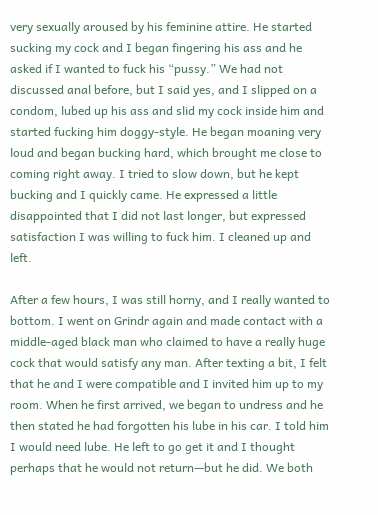very sexually aroused by his feminine attire. He started sucking my cock and I began fingering his ass and he asked if I wanted to fuck his “pussy.” We had not discussed anal before, but I said yes, and I slipped on a condom, lubed up his ass and slid my cock inside him and started fucking him doggy-style. He began moaning very loud and began bucking hard, which brought me close to coming right away. I tried to slow down, but he kept bucking and I quickly came. He expressed a little disappointed that I did not last longer, but expressed satisfaction I was willing to fuck him. I cleaned up and left.

After a few hours, I was still horny, and I really wanted to bottom. I went on Grindr again and made contact with a middle-aged black man who claimed to have a really huge cock that would satisfy any man. After texting a bit, I felt that he and I were compatible and I invited him up to my room. When he first arrived, we began to undress and he then stated he had forgotten his lube in his car. I told him I would need lube. He left to go get it and I thought perhaps that he would not return—but he did. We both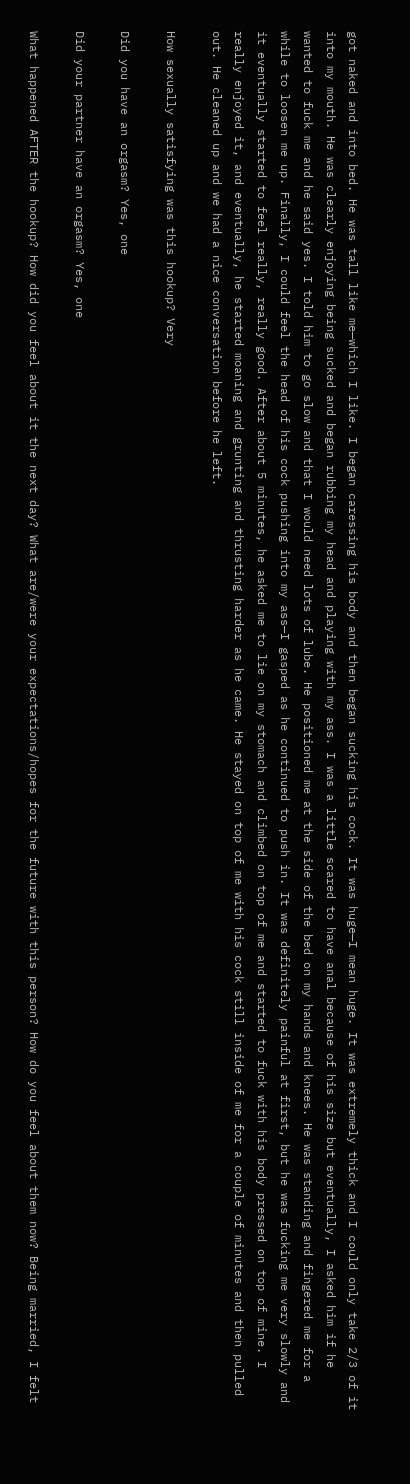got naked and into bed. He was tall like me—which I like. I began caressing his body and then began sucking his cock. It was huge—I mean huge. It was extremely thick and I could only take 2/3 of it into my mouth. He was clearly enjoying being sucked and began rubbing my head and playing with my ass. I was a little scared to have anal because of his size but eventually, I asked him if he wanted to fuck me and he said yes. I told him to go slow and that I would need lots of lube. He positioned me at the side of the bed on my hands and knees. He was standing and fingered me for a while to loosen me up. Finally, I could feel the head of his cock pushing into my ass—I gasped as he continued to push in. It was definitely painful at first, but he was fucking me very slowly and it eventually started to feel really, really good. After about 5 minutes, he asked me to lie on my stomach and climbed on top of me and started to fuck with his body pressed on top of mine. I really enjoyed it, and eventually, he started moaning and grunting and thrusting harder as he came. He stayed on top of me with his cock still inside of me for a couple of minutes and then pulled out. He cleaned up and we had a nice conversation before he left.

How sexually satisfying was this hookup? Very

Did you have an orgasm? Yes, one

Did your partner have an orgasm? Yes, one

What happened AFTER the hookup? How did you feel about it the next day? What are/were your expectations/hopes for the future with this person? How do you feel about them now? Being married, I felt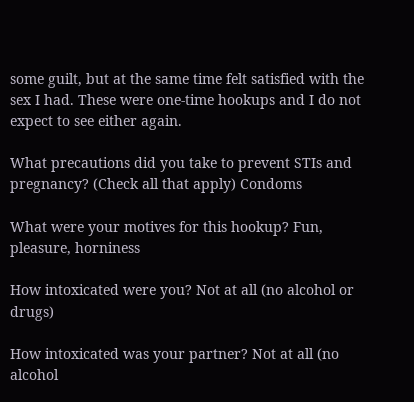some guilt, but at the same time felt satisfied with the sex I had. These were one-time hookups and I do not expect to see either again.

What precautions did you take to prevent STIs and pregnancy? (Check all that apply) Condoms

What were your motives for this hookup? Fun, pleasure, horniness

How intoxicated were you? Not at all (no alcohol or drugs)

How intoxicated was your partner? Not at all (no alcohol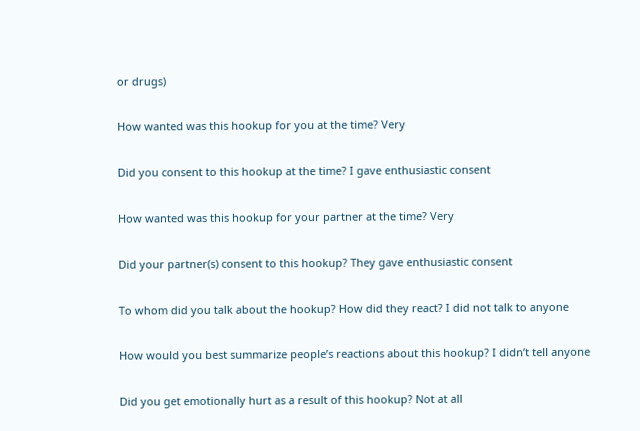or drugs)

How wanted was this hookup for you at the time? Very

Did you consent to this hookup at the time? I gave enthusiastic consent

How wanted was this hookup for your partner at the time? Very

Did your partner(s) consent to this hookup? They gave enthusiastic consent

To whom did you talk about the hookup? How did they react? I did not talk to anyone

How would you best summarize people’s reactions about this hookup? I didn’t tell anyone

Did you get emotionally hurt as a result of this hookup? Not at all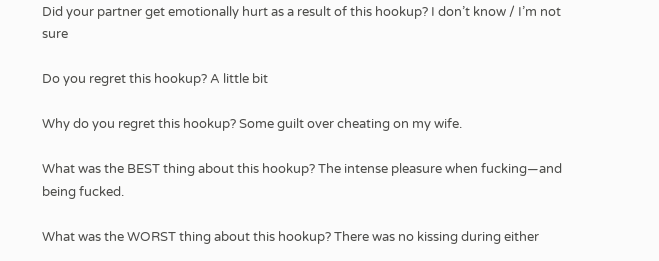Did your partner get emotionally hurt as a result of this hookup? I don’t know / I’m not sure

Do you regret this hookup? A little bit

Why do you regret this hookup? Some guilt over cheating on my wife.

What was the BEST thing about this hookup? The intense pleasure when fucking—and being fucked.

What was the WORST thing about this hookup? There was no kissing during either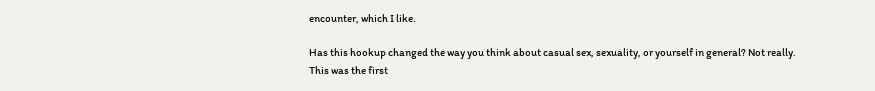encounter, which I like.

Has this hookup changed the way you think about casual sex, sexuality, or yourself in general? Not really. This was the first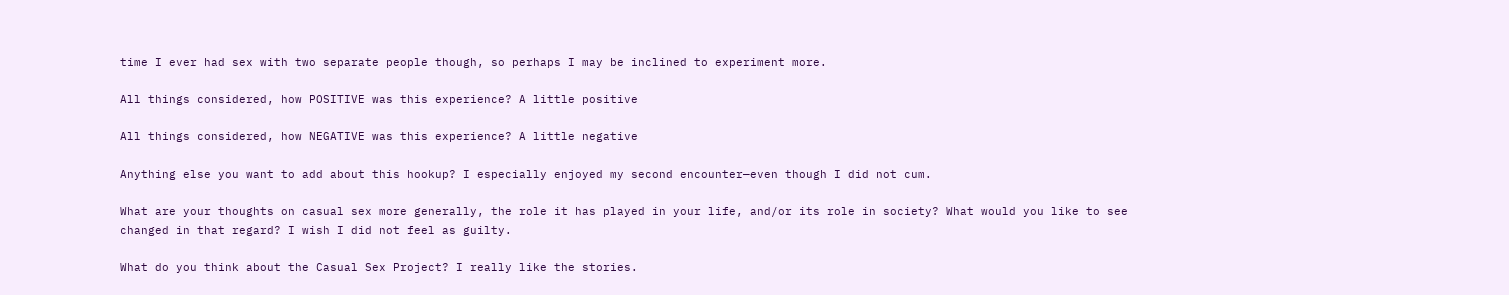time I ever had sex with two separate people though, so perhaps I may be inclined to experiment more.

All things considered, how POSITIVE was this experience? A little positive

All things considered, how NEGATIVE was this experience? A little negative

Anything else you want to add about this hookup? I especially enjoyed my second encounter—even though I did not cum.

What are your thoughts on casual sex more generally, the role it has played in your life, and/or its role in society? What would you like to see changed in that regard? I wish I did not feel as guilty.

What do you think about the Casual Sex Project? I really like the stories.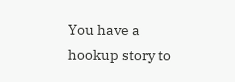You have a hookup story to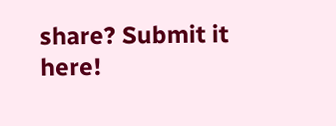share? Submit it here!